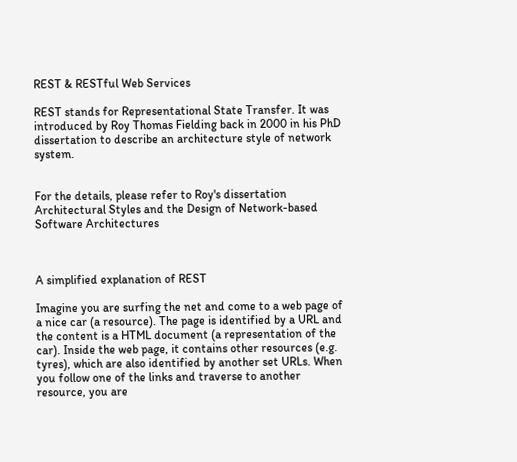REST & RESTful Web Services

REST stands for Representational State Transfer. It was introduced by Roy Thomas Fielding back in 2000 in his PhD dissertation to describe an architecture style of network system.


For the details, please refer to Roy's dissertation Architectural Styles and the Design of Network-based Software Architectures



A simplified explanation of REST

Imagine you are surfing the net and come to a web page of a nice car (a resource). The page is identified by a URL and the content is a HTML document (a representation of the car). Inside the web page, it contains other resources (e.g. tyres), which are also identified by another set URLs. When you follow one of the links and traverse to another resource, you are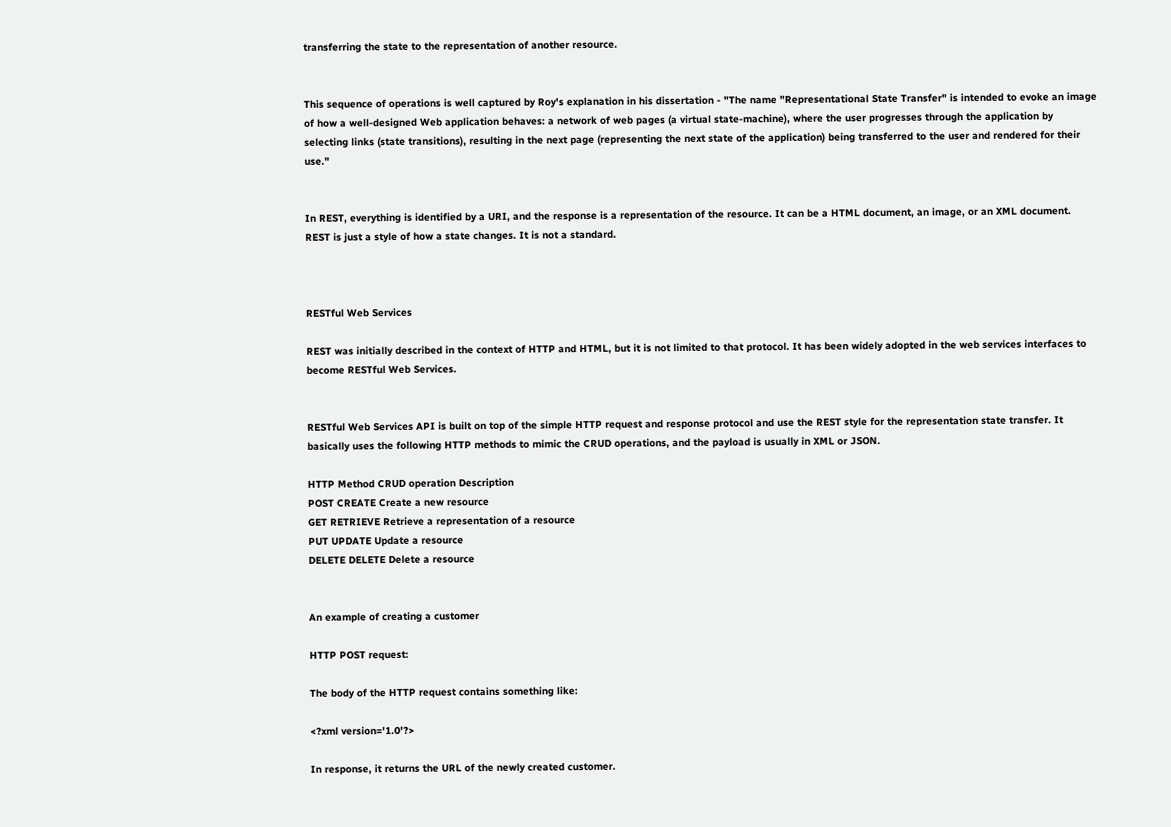transferring the state to the representation of another resource.


This sequence of operations is well captured by Roy's explanation in his dissertation - "The name "Representational State Transfer" is intended to evoke an image of how a well-designed Web application behaves: a network of web pages (a virtual state-machine), where the user progresses through the application by selecting links (state transitions), resulting in the next page (representing the next state of the application) being transferred to the user and rendered for their use."


In REST, everything is identified by a URI, and the response is a representation of the resource. It can be a HTML document, an image, or an XML document. REST is just a style of how a state changes. It is not a standard.



RESTful Web Services

REST was initially described in the context of HTTP and HTML, but it is not limited to that protocol. It has been widely adopted in the web services interfaces to become RESTful Web Services.


RESTful Web Services API is built on top of the simple HTTP request and response protocol and use the REST style for the representation state transfer. It basically uses the following HTTP methods to mimic the CRUD operations, and the payload is usually in XML or JSON.

HTTP Method CRUD operation Description
POST CREATE Create a new resource
GET RETRIEVE Retrieve a representation of a resource
PUT UPDATE Update a resource
DELETE DELETE Delete a resource


An example of creating a customer

HTTP POST request:

The body of the HTTP request contains something like:

<?xml version='1.0'?>

In response, it returns the URL of the newly created customer.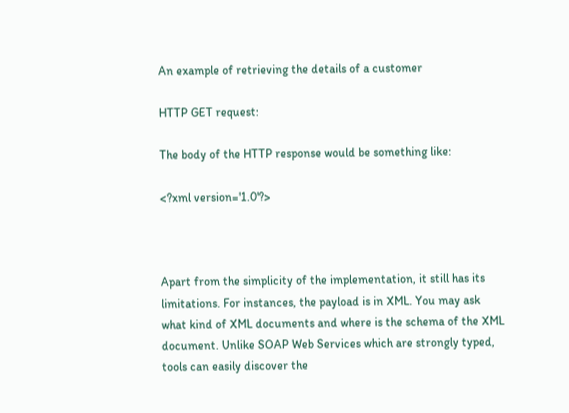An example of retrieving the details of a customer

HTTP GET request:

The body of the HTTP response would be something like:

<?xml version='1.0'?>



Apart from the simplicity of the implementation, it still has its limitations. For instances, the payload is in XML. You may ask what kind of XML documents and where is the schema of the XML document. Unlike SOAP Web Services which are strongly typed, tools can easily discover the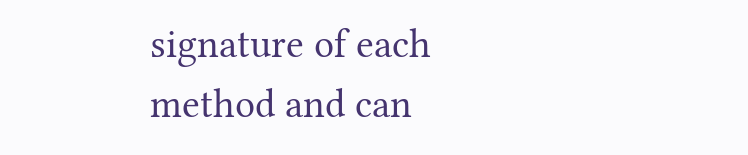signature of each method and can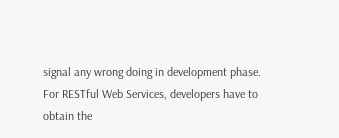signal any wrong doing in development phase. For RESTful Web Services, developers have to obtain the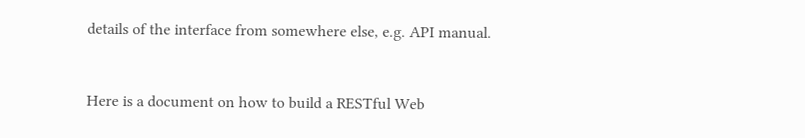details of the interface from somewhere else, e.g. API manual.


Here is a document on how to build a RESTful Web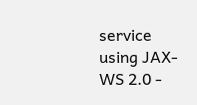service using JAX-WS 2.0 -